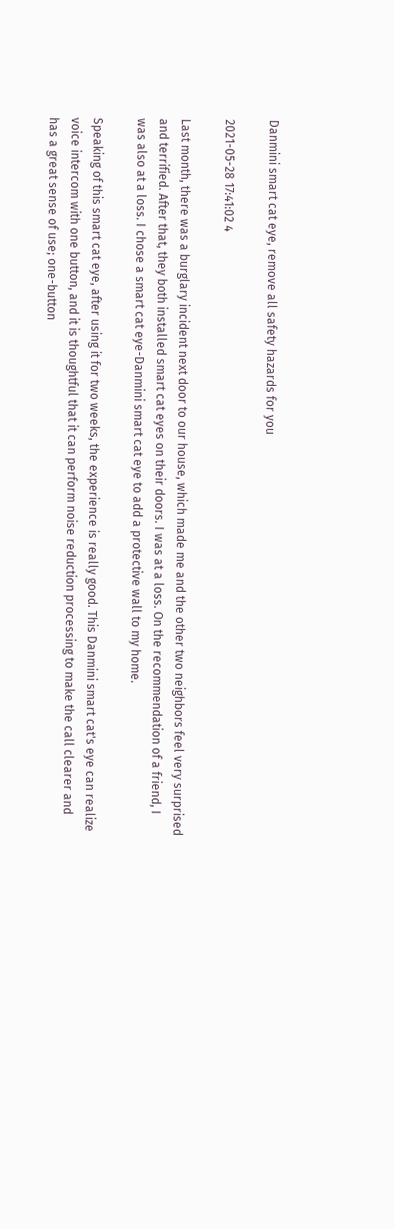Danmini smart cat eye, remove all safety hazards for you

2021-05-28 17:41:02 4

Last month, there was a burglary incident next door to our house, which made me and the other two neighbors feel very surprised and terrified. After that, they both installed smart cat eyes on their doors. I was at a loss. On the recommendation of a friend, I was also at a loss. I chose a smart cat eye-Danmini smart cat eye to add a protective wall to my home.

Speaking of this smart cat eye, after using it for two weeks, the experience is really good. This Danmini smart cat's eye can realize voice intercom with one button, and it is thoughtful that it can perform noise reduction processing to make the call clearer and has a great sense of use; one-button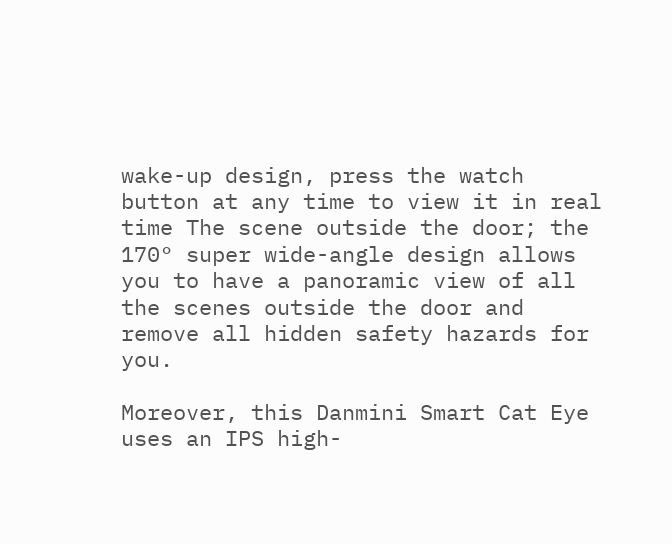wake-up design, press the watch button at any time to view it in real time The scene outside the door; the 170° super wide-angle design allows you to have a panoramic view of all the scenes outside the door and remove all hidden safety hazards for you.

Moreover, this Danmini Smart Cat Eye uses an IPS high-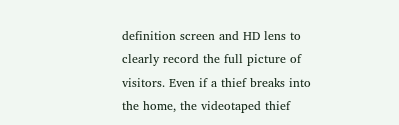definition screen and HD lens to clearly record the full picture of visitors. Even if a thief breaks into the home, the videotaped thief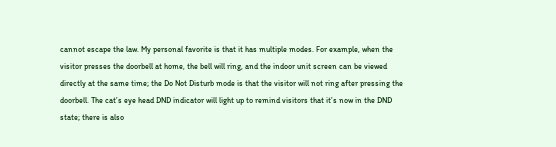cannot escape the law. My personal favorite is that it has multiple modes. For example, when the visitor presses the doorbell at home, the bell will ring, and the indoor unit screen can be viewed directly at the same time; the Do Not Disturb mode is that the visitor will not ring after pressing the doorbell. The cat’s eye head DND indicator will light up to remind visitors that it’s now in the DND state; there is also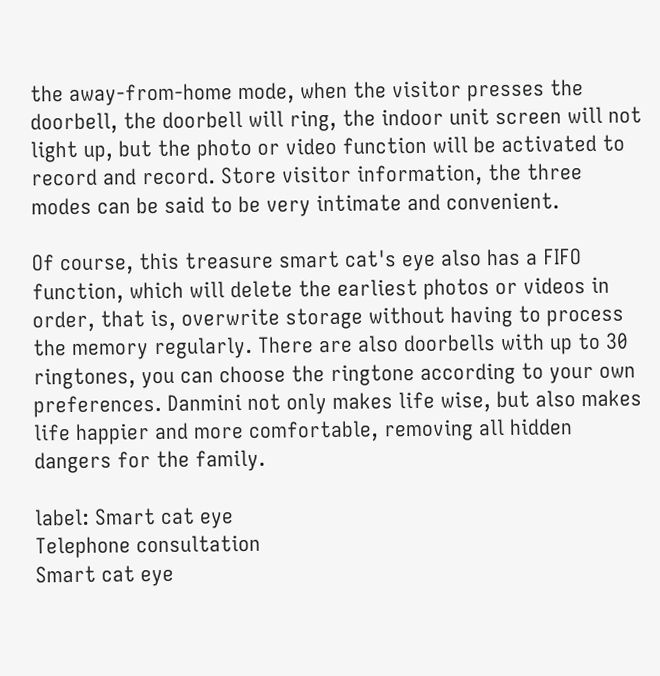the away-from-home mode, when the visitor presses the doorbell, the doorbell will ring, the indoor unit screen will not light up, but the photo or video function will be activated to record and record. Store visitor information, the three modes can be said to be very intimate and convenient.

Of course, this treasure smart cat's eye also has a FIFO function, which will delete the earliest photos or videos in order, that is, overwrite storage without having to process the memory regularly. There are also doorbells with up to 30 ringtones, you can choose the ringtone according to your own preferences. Danmini not only makes life wise, but also makes life happier and more comfortable, removing all hidden dangers for the family.

label: Smart cat eye
Telephone consultation
Smart cat eye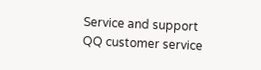Service and support
QQ customer service